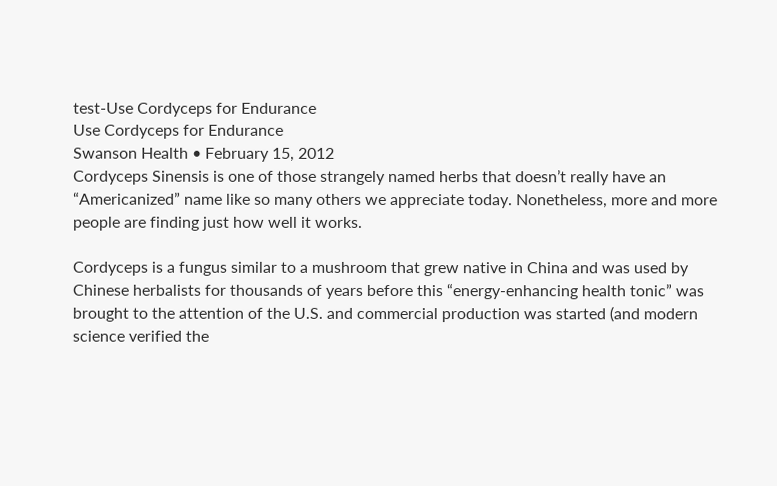test-Use Cordyceps for Endurance
Use Cordyceps for Endurance
Swanson Health • February 15, 2012
Cordyceps Sinensis is one of those strangely named herbs that doesn’t really have an “Americanized” name like so many others we appreciate today. Nonetheless, more and more people are finding just how well it works.

Cordyceps is a fungus similar to a mushroom that grew native in China and was used by Chinese herbalists for thousands of years before this “energy-enhancing health tonic” was brought to the attention of the U.S. and commercial production was started (and modern science verified the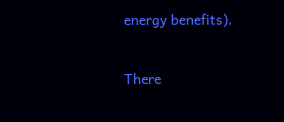energy benefits).

There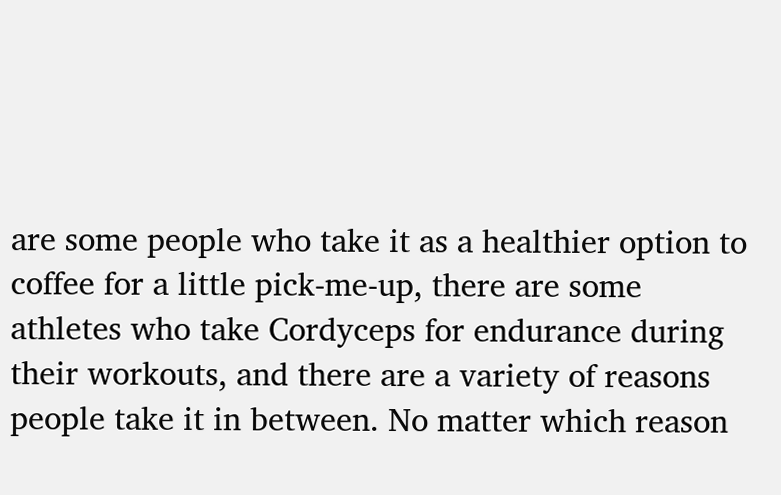are some people who take it as a healthier option to coffee for a little pick-me-up, there are some athletes who take Cordyceps for endurance during their workouts, and there are a variety of reasons people take it in between. No matter which reason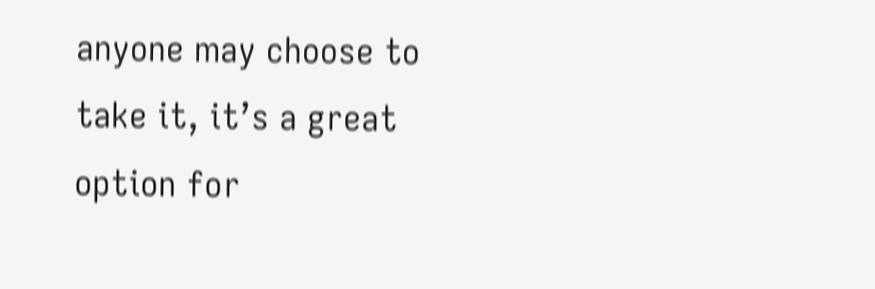anyone may choose to take it, it’s a great option for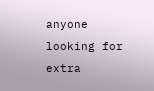anyone looking for extra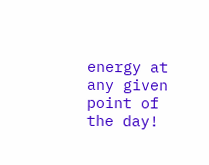energy at any given point of the day!